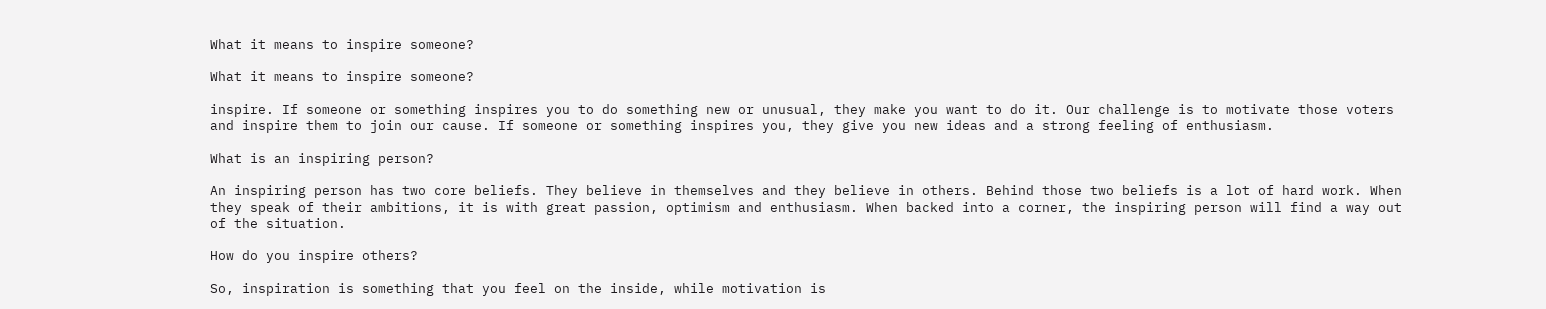What it means to inspire someone?

What it means to inspire someone?

inspire. If someone or something inspires you to do something new or unusual, they make you want to do it. Our challenge is to motivate those voters and inspire them to join our cause. If someone or something inspires you, they give you new ideas and a strong feeling of enthusiasm.

What is an inspiring person?

An inspiring person has two core beliefs. They believe in themselves and they believe in others. Behind those two beliefs is a lot of hard work. When they speak of their ambitions, it is with great passion, optimism and enthusiasm. When backed into a corner, the inspiring person will find a way out of the situation.

How do you inspire others?

So, inspiration is something that you feel on the inside, while motivation is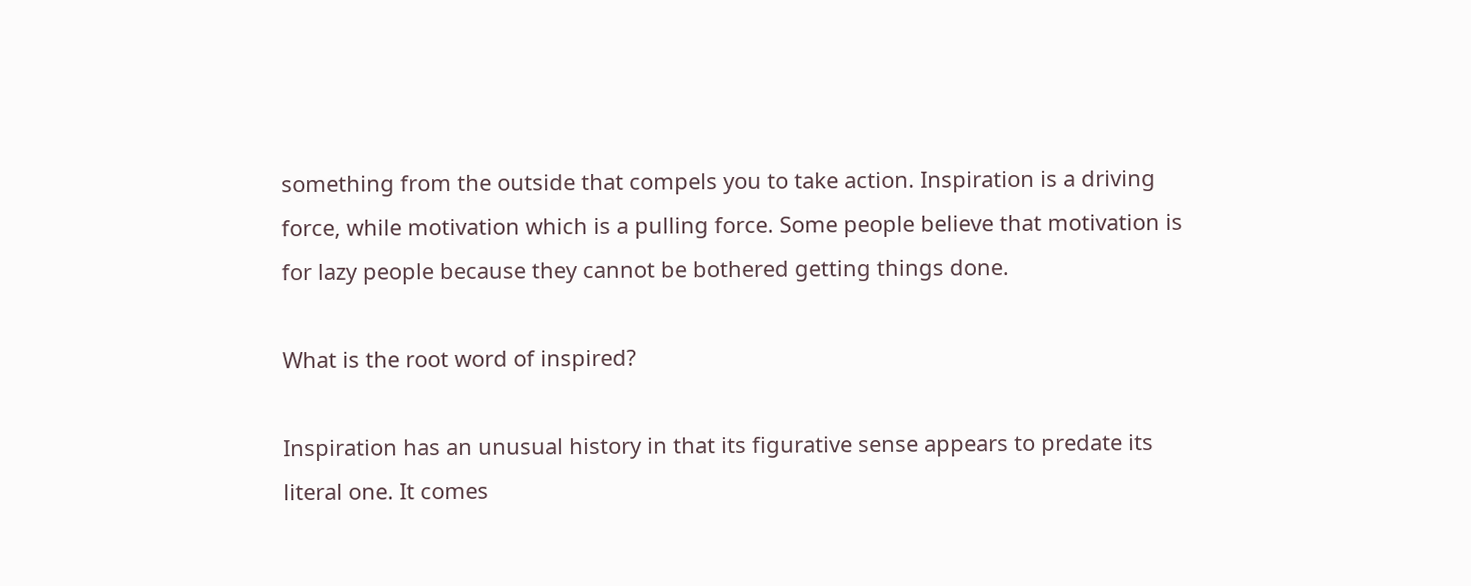something from the outside that compels you to take action. Inspiration is a driving force, while motivation which is a pulling force. Some people believe that motivation is for lazy people because they cannot be bothered getting things done.

What is the root word of inspired?

Inspiration has an unusual history in that its figurative sense appears to predate its literal one. It comes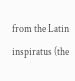from the Latin inspiratus (the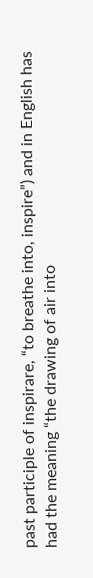past participle of inspirare, “to breathe into, inspire”) and in English has had the meaning “the drawing of air into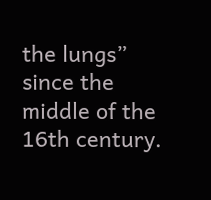the lungs” since the middle of the 16th century.